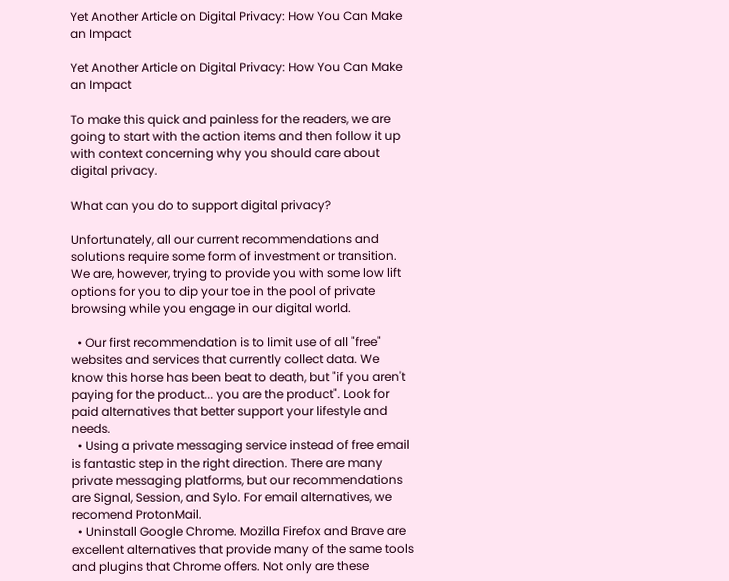Yet Another Article on Digital Privacy: How You Can Make an Impact

Yet Another Article on Digital Privacy: How You Can Make an Impact

To make this quick and painless for the readers, we are going to start with the action items and then follow it up with context concerning why you should care about digital privacy.

What can you do to support digital privacy?

Unfortunately, all our current recommendations and solutions require some form of investment or transition. We are, however, trying to provide you with some low lift options for you to dip your toe in the pool of private browsing while you engage in our digital world.

  • Our first recommendation is to limit use of all "free" websites and services that currently collect data. We know this horse has been beat to death, but "if you aren't paying for the product... you are the product". Look for paid alternatives that better support your lifestyle and needs.
  • Using a private messaging service instead of free email is fantastic step in the right direction. There are many private messaging platforms, but our recommendations are Signal, Session, and Sylo. For email alternatives, we recomend ProtonMail.
  • Uninstall Google Chrome. Mozilla Firefox and Brave are excellent alternatives that provide many of the same tools and plugins that Chrome offers. Not only are these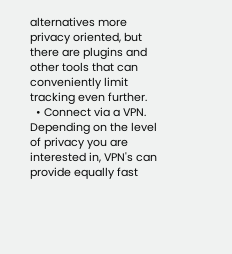alternatives more privacy oriented, but there are plugins and other tools that can conveniently limit tracking even further.
  • Connect via a VPN. Depending on the level of privacy you are interested in, VPN's can provide equally fast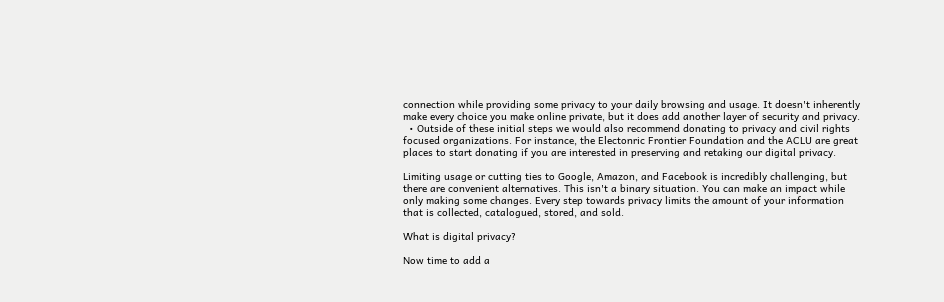connection while providing some privacy to your daily browsing and usage. It doesn't inherently make every choice you make online private, but it does add another layer of security and privacy.
  • Outside of these initial steps we would also recommend donating to privacy and civil rights focused organizations. For instance, the Electonric Frontier Foundation and the ACLU are great places to start donating if you are interested in preserving and retaking our digital privacy.

Limiting usage or cutting ties to Google, Amazon, and Facebook is incredibly challenging, but there are convenient alternatives. This isn't a binary situation. You can make an impact while only making some changes. Every step towards privacy limits the amount of your information that is collected, catalogued, stored, and sold.

What is digital privacy?

Now time to add a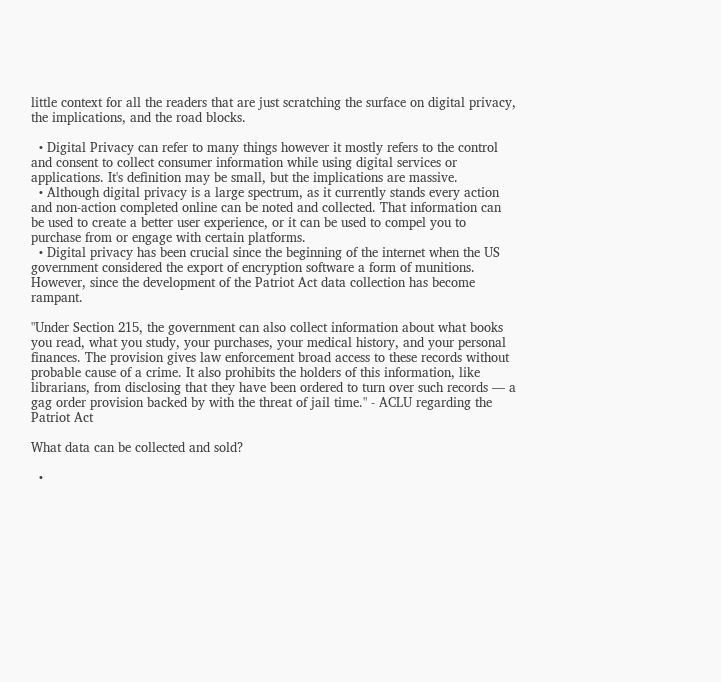little context for all the readers that are just scratching the surface on digital privacy, the implications, and the road blocks.

  • Digital Privacy can refer to many things however it mostly refers to the control and consent to collect consumer information while using digital services or applications. It's definition may be small, but the implications are massive.
  • Although digital privacy is a large spectrum, as it currently stands every action and non-action completed online can be noted and collected. That information can be used to create a better user experience, or it can be used to compel you to purchase from or engage with certain platforms.
  • Digital privacy has been crucial since the beginning of the internet when the US government considered the export of encryption software a form of munitions. However, since the development of the Patriot Act data collection has become rampant.

"Under Section 215, the government can also collect information about what books you read, what you study, your purchases, your medical history, and your personal finances. The provision gives law enforcement broad access to these records without probable cause of a crime. It also prohibits the holders of this information, like librarians, from disclosing that they have been ordered to turn over such records — a gag order provision backed by with the threat of jail time." - ACLU regarding the Patriot Act

What data can be collected and sold?

  •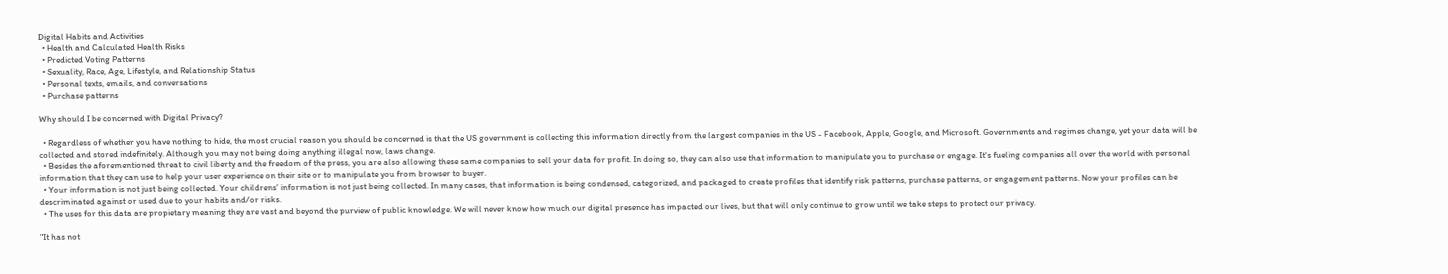Digital Habits and Activities
  • Health and Calculated Health Risks
  • Predicted Voting Patterns
  • Sexuality, Race, Age, Lifestyle, and Relationship Status
  • Personal texts, emails, and conversations
  • Purchase patterns

Why should I be concerned with Digital Privacy?

  • Regardless of whether you have nothing to hide, the most crucial reason you should be concerned is that the US government is collecting this information directly from the largest companies in the US - Facebook, Apple, Google, and Microsoft. Governments and regimes change, yet your data will be collected and stored indefinitely. Although you may not being doing anything illegal now, laws change.
  • Besides the aforementioned threat to civil liberty and the freedom of the press, you are also allowing these same companies to sell your data for profit. In doing so, they can also use that information to manipulate you to purchase or engage. It's fueling companies all over the world with personal information that they can use to help your user experience on their site or to manipulate you from browser to buyer.
  • Your information is not just being collected. Your childrens' information is not just being collected. In many cases, that information is being condensed, categorized, and packaged to create profiles that identify risk patterns, purchase patterns, or engagement patterns. Now your profiles can be descriminated against or used due to your habits and/or risks.
  • The uses for this data are propietary meaning they are vast and beyond the purview of public knowledge. We will never know how much our digital presence has impacted our lives, but that will only continue to grow until we take steps to protect our privacy.

"It has not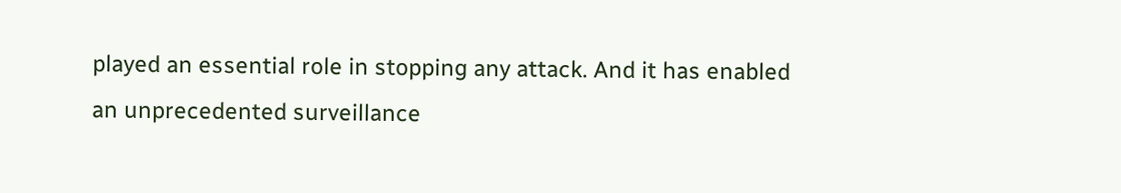played an essential role in stopping any attack. And it has enabled an unprecedented surveillance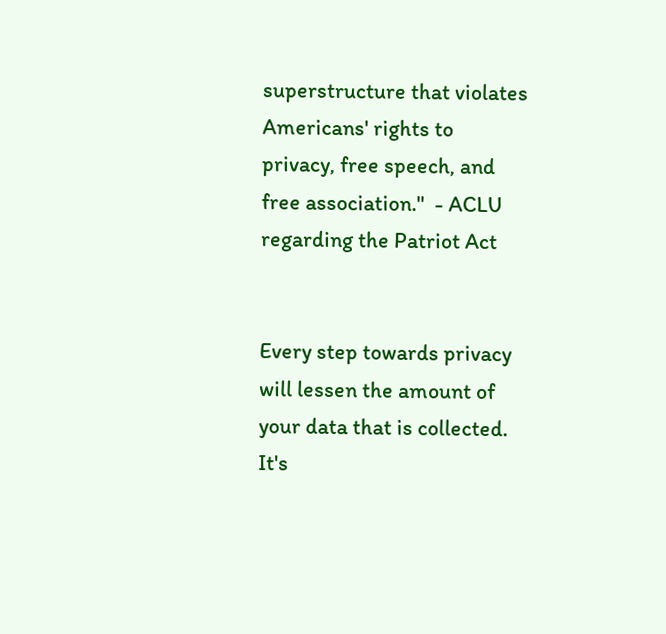superstructure that violates Americans' rights to privacy, free speech, and free association."  - ACLU regarding the Patriot Act


Every step towards privacy will lessen the amount of your data that is collected. It's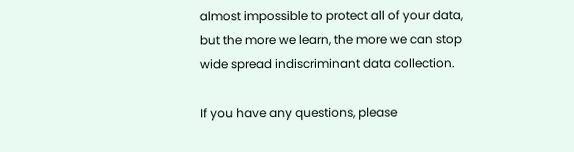almost impossible to protect all of your data, but the more we learn, the more we can stop wide spread indiscriminant data collection.

If you have any questions, please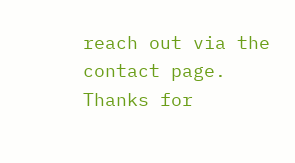reach out via the contact page. Thanks for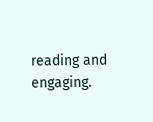reading and engaging.